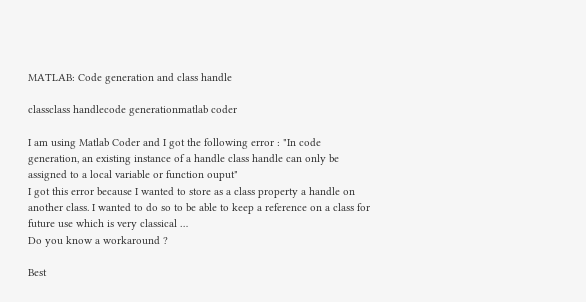MATLAB: Code generation and class handle

classclass handlecode generationmatlab coder

I am using Matlab Coder and I got the following error : "In code generation, an existing instance of a handle class handle can only be assigned to a local variable or function ouput"
I got this error because I wanted to store as a class property a handle on another class. I wanted to do so to be able to keep a reference on a class for future use which is very classical …
Do you know a workaround ?

Best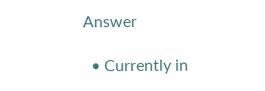Answer

  • Currently in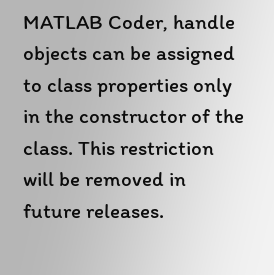MATLAB Coder, handle objects can be assigned to class properties only in the constructor of the class. This restriction will be removed in future releases.